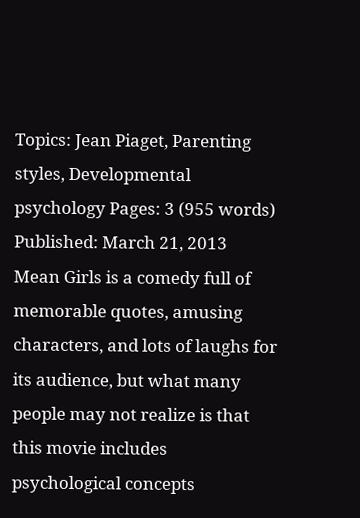Topics: Jean Piaget, Parenting styles, Developmental psychology Pages: 3 (955 words) Published: March 21, 2013
Mean Girls is a comedy full of memorable quotes, amusing characters, and lots of laughs for its audience, but what many people may not realize is that this movie includes psychological concepts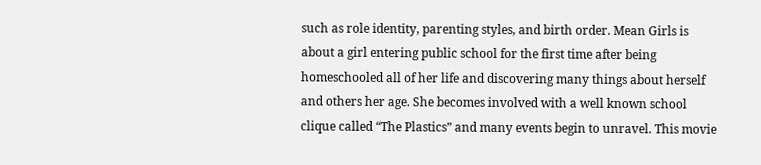such as role identity, parenting styles, and birth order. Mean Girls is about a girl entering public school for the first time after being homeschooled all of her life and discovering many things about herself and others her age. She becomes involved with a well known school clique called “The Plastics” and many events begin to unravel. This movie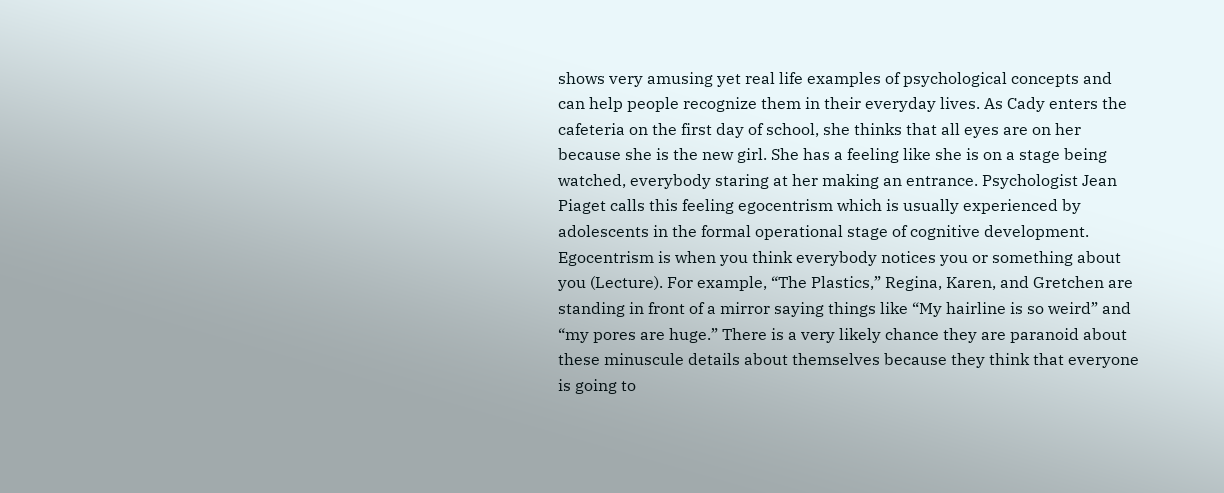shows very amusing yet real life examples of psychological concepts and can help people recognize them in their everyday lives. As Cady enters the cafeteria on the first day of school, she thinks that all eyes are on her because she is the new girl. She has a feeling like she is on a stage being watched, everybody staring at her making an entrance. Psychologist Jean Piaget calls this feeling egocentrism which is usually experienced by adolescents in the formal operational stage of cognitive development. Egocentrism is when you think everybody notices you or something about you (Lecture). For example, “The Plastics,” Regina, Karen, and Gretchen are standing in front of a mirror saying things like “My hairline is so weird” and “my pores are huge.” There is a very likely chance they are paranoid about these minuscule details about themselves because they think that everyone is going to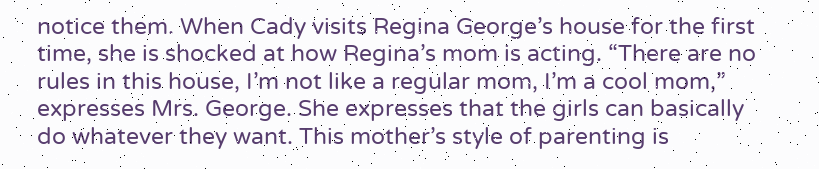notice them. When Cady visits Regina George’s house for the first time, she is shocked at how Regina’s mom is acting. “There are no rules in this house, I’m not like a regular mom, I’m a cool mom,” expresses Mrs. George. She expresses that the girls can basically do whatever they want. This mother’s style of parenting is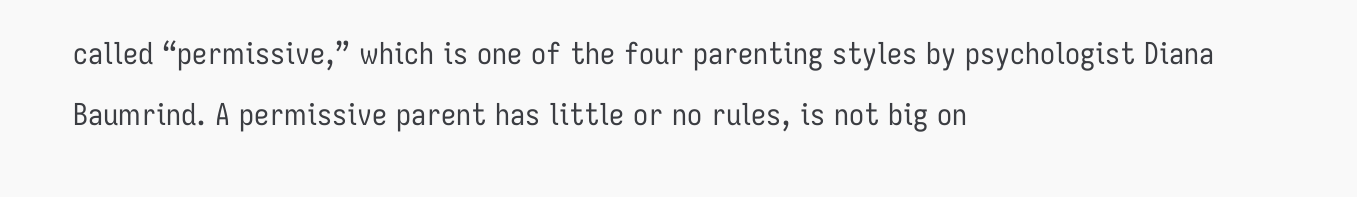called “permissive,” which is one of the four parenting styles by psychologist Diana Baumrind. A permissive parent has little or no rules, is not big on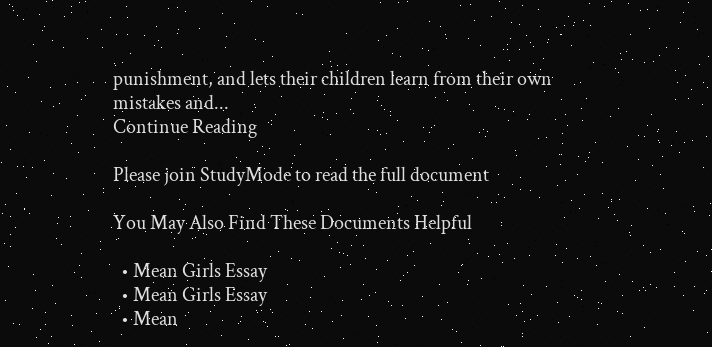punishment, and lets their children learn from their own mistakes and...
Continue Reading

Please join StudyMode to read the full document

You May Also Find These Documents Helpful

  • Mean Girls Essay
  • Mean Girls Essay
  • Mean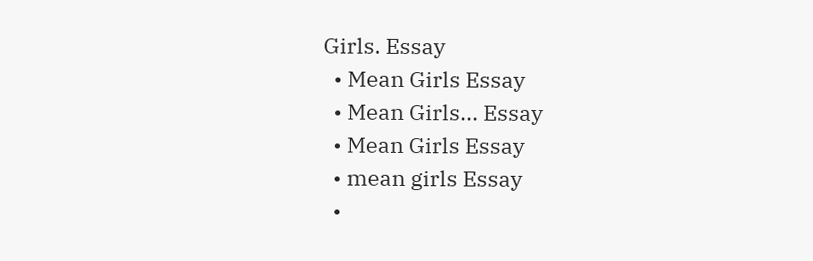Girls. Essay
  • Mean Girls Essay
  • Mean Girls... Essay
  • Mean Girls Essay
  • mean girls Essay
  •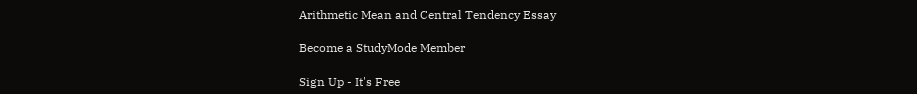Arithmetic Mean and Central Tendency Essay

Become a StudyMode Member

Sign Up - It's Free